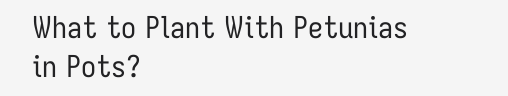What to Plant With Petunias in Pots?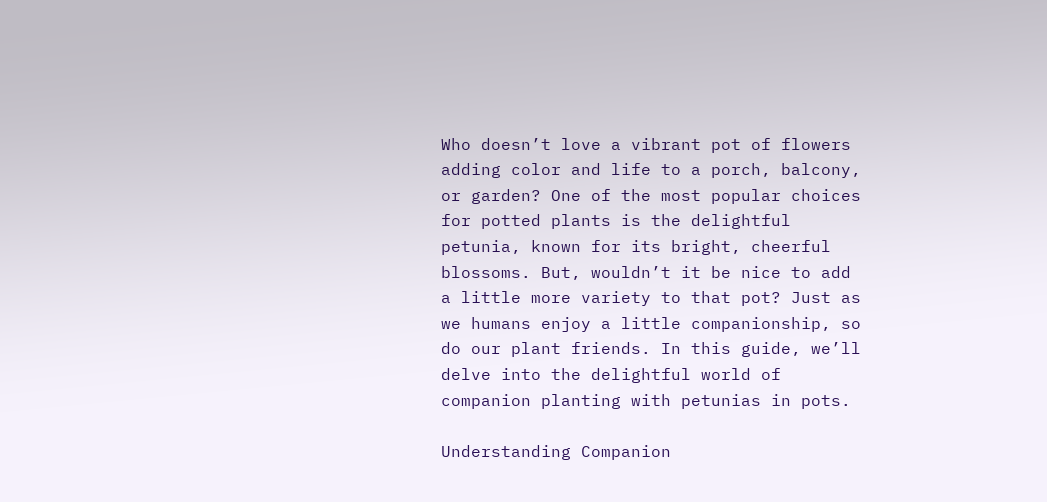Who doesn’t love a vibrant pot of flowers adding color and life to a porch, balcony, or garden? One of the most popular choices for potted plants is the delightful petunia, known for its bright, cheerful blossoms. But, wouldn’t it be nice to add a little more variety to that pot? Just as we humans enjoy a little companionship, so do our plant friends. In this guide, we’ll delve into the delightful world of companion planting with petunias in pots.

Understanding Companion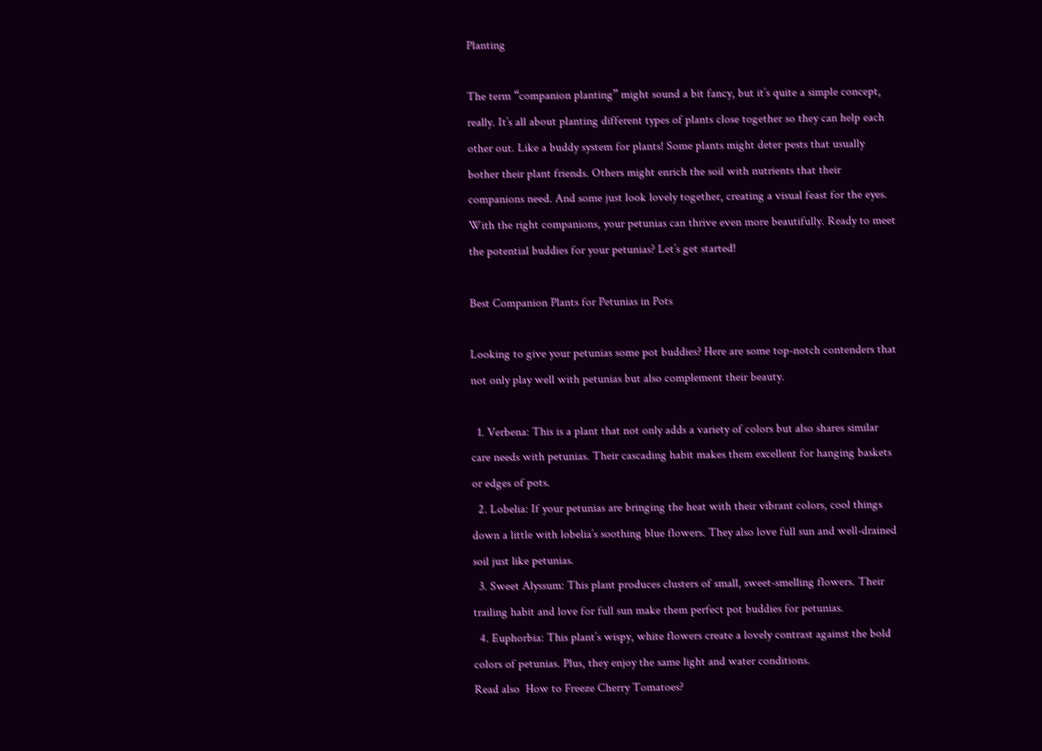Planting

The term “companion planting” might sound a bit fancy, but it’s quite a simple concept, really. It’s all about planting different types of plants close together so they can help each other out. Like a buddy system for plants! Some plants might deter pests that usually bother their plant friends. Others might enrich the soil with nutrients that their companions need. And some just look lovely together, creating a visual feast for the eyes. With the right companions, your petunias can thrive even more beautifully. Ready to meet the potential buddies for your petunias? Let’s get started!

Best Companion Plants for Petunias in Pots

Looking to give your petunias some pot buddies? Here are some top-notch contenders that not only play well with petunias but also complement their beauty.

  1. Verbena: This is a plant that not only adds a variety of colors but also shares similar care needs with petunias. Their cascading habit makes them excellent for hanging baskets or edges of pots.
  2. Lobelia: If your petunias are bringing the heat with their vibrant colors, cool things down a little with lobelia’s soothing blue flowers. They also love full sun and well-drained soil just like petunias.
  3. Sweet Alyssum: This plant produces clusters of small, sweet-smelling flowers. Their trailing habit and love for full sun make them perfect pot buddies for petunias.
  4. Euphorbia: This plant’s wispy, white flowers create a lovely contrast against the bold colors of petunias. Plus, they enjoy the same light and water conditions.
Read also  How to Freeze Cherry Tomatoes?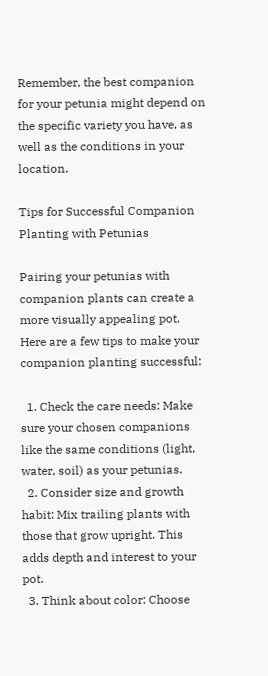Remember, the best companion for your petunia might depend on the specific variety you have, as well as the conditions in your location.

Tips for Successful Companion Planting with Petunias

Pairing your petunias with companion plants can create a more visually appealing pot. Here are a few tips to make your companion planting successful:

  1. Check the care needs: Make sure your chosen companions like the same conditions (light, water, soil) as your petunias.
  2. Consider size and growth habit: Mix trailing plants with those that grow upright. This adds depth and interest to your pot.
  3. Think about color: Choose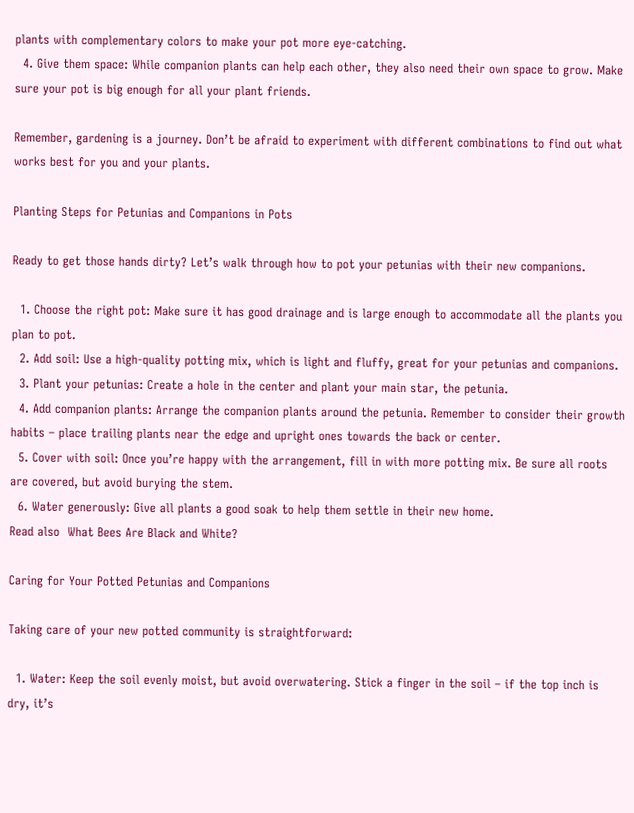plants with complementary colors to make your pot more eye-catching.
  4. Give them space: While companion plants can help each other, they also need their own space to grow. Make sure your pot is big enough for all your plant friends.

Remember, gardening is a journey. Don’t be afraid to experiment with different combinations to find out what works best for you and your plants.

Planting Steps for Petunias and Companions in Pots

Ready to get those hands dirty? Let’s walk through how to pot your petunias with their new companions.

  1. Choose the right pot: Make sure it has good drainage and is large enough to accommodate all the plants you plan to pot.
  2. Add soil: Use a high-quality potting mix, which is light and fluffy, great for your petunias and companions.
  3. Plant your petunias: Create a hole in the center and plant your main star, the petunia.
  4. Add companion plants: Arrange the companion plants around the petunia. Remember to consider their growth habits – place trailing plants near the edge and upright ones towards the back or center.
  5. Cover with soil: Once you’re happy with the arrangement, fill in with more potting mix. Be sure all roots are covered, but avoid burying the stem.
  6. Water generously: Give all plants a good soak to help them settle in their new home.
Read also  What Bees Are Black and White?

Caring for Your Potted Petunias and Companions

Taking care of your new potted community is straightforward:

  1. Water: Keep the soil evenly moist, but avoid overwatering. Stick a finger in the soil – if the top inch is dry, it’s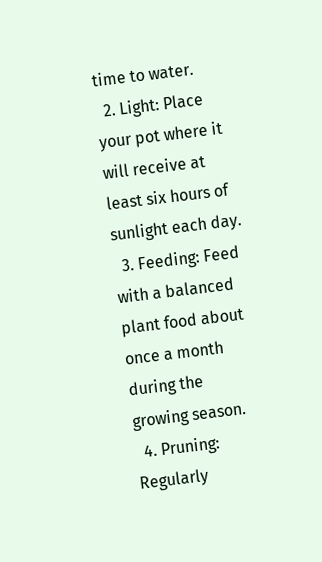time to water.
  2. Light: Place your pot where it will receive at least six hours of sunlight each day.
  3. Feeding: Feed with a balanced plant food about once a month during the growing season.
  4. Pruning: Regularly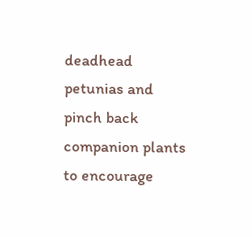deadhead petunias and pinch back companion plants to encourage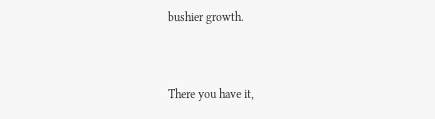bushier growth.


There you have it,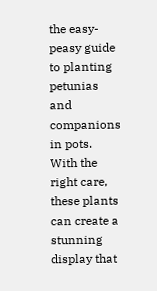the easy-peasy guide to planting petunias and companions in pots. With the right care, these plants can create a stunning display that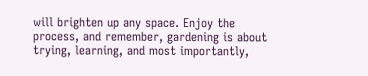will brighten up any space. Enjoy the process, and remember, gardening is about trying, learning, and most importantly,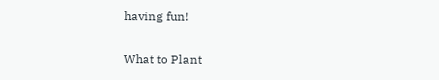having fun!

What to Plant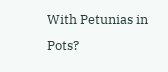With Petunias in Pots?